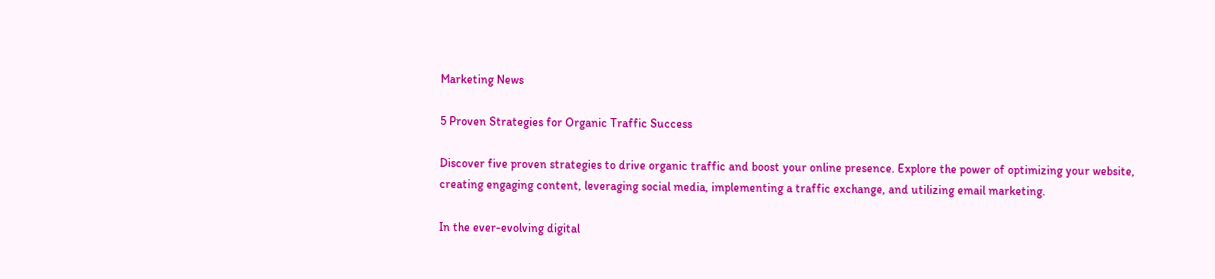Marketing News

5 Proven Strategies for Organic Traffic Success

Discover five proven strategies to drive organic traffic and boost your online presence. Explore the power of optimizing your website, creating engaging content, leveraging social media, implementing a traffic exchange, and utilizing email marketing.

In the ever-evolving digital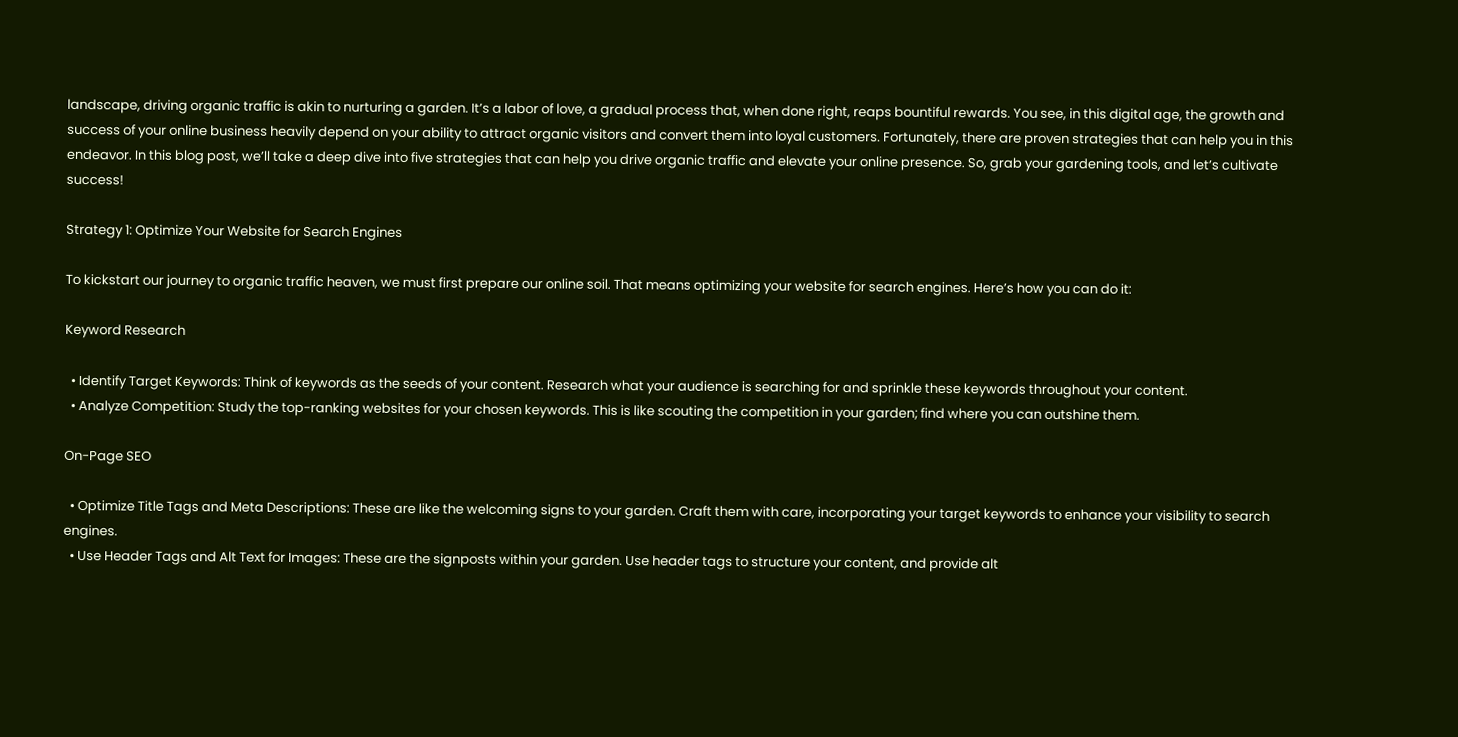landscape, driving organic traffic is akin to nurturing a garden. It’s a labor of love, a gradual process that, when done right, reaps bountiful rewards. You see, in this digital age, the growth and success of your online business heavily depend on your ability to attract organic visitors and convert them into loyal customers. Fortunately, there are proven strategies that can help you in this endeavor. In this blog post, we’ll take a deep dive into five strategies that can help you drive organic traffic and elevate your online presence. So, grab your gardening tools, and let’s cultivate success!

Strategy 1: Optimize Your Website for Search Engines

To kickstart our journey to organic traffic heaven, we must first prepare our online soil. That means optimizing your website for search engines. Here’s how you can do it:

Keyword Research

  • Identify Target Keywords: Think of keywords as the seeds of your content. Research what your audience is searching for and sprinkle these keywords throughout your content.
  • Analyze Competition: Study the top-ranking websites for your chosen keywords. This is like scouting the competition in your garden; find where you can outshine them.

On-Page SEO

  • Optimize Title Tags and Meta Descriptions: These are like the welcoming signs to your garden. Craft them with care, incorporating your target keywords to enhance your visibility to search engines.
  • Use Header Tags and Alt Text for Images: These are the signposts within your garden. Use header tags to structure your content, and provide alt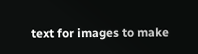text for images to make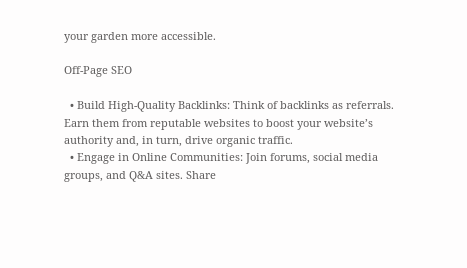your garden more accessible.

Off-Page SEO

  • Build High-Quality Backlinks: Think of backlinks as referrals. Earn them from reputable websites to boost your website’s authority and, in turn, drive organic traffic.
  • Engage in Online Communities: Join forums, social media groups, and Q&A sites. Share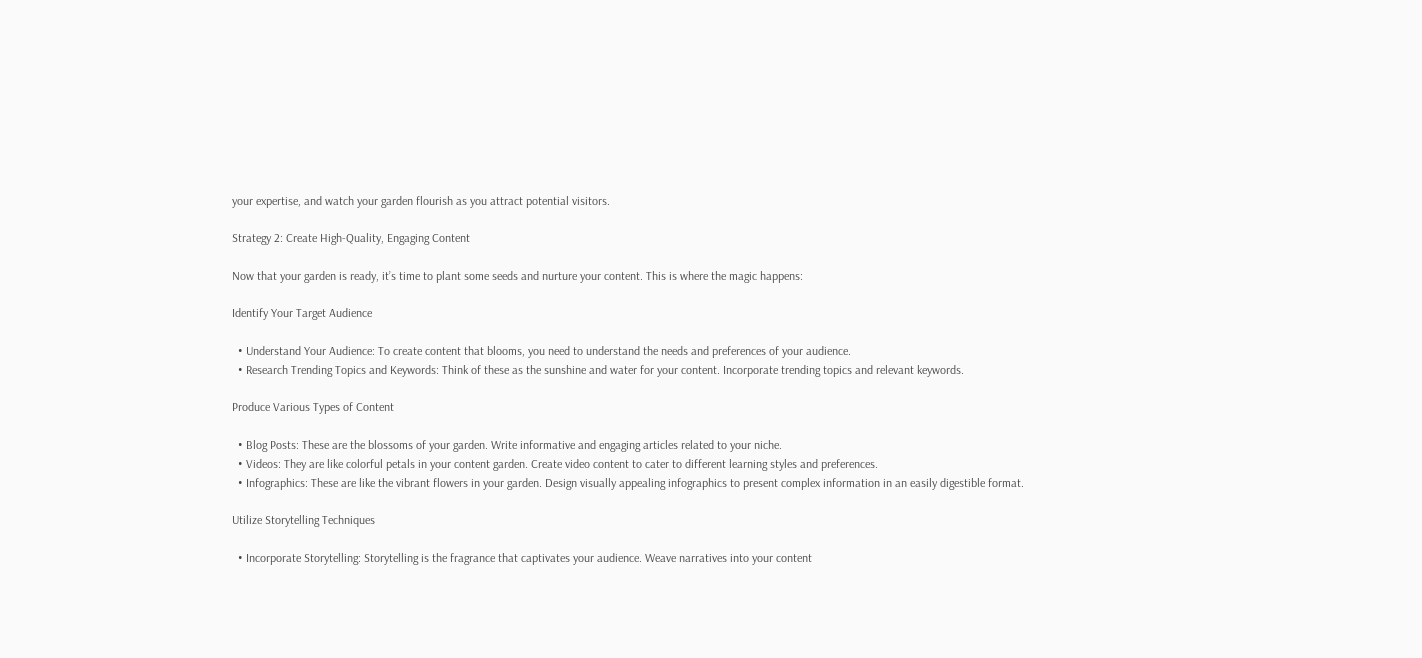your expertise, and watch your garden flourish as you attract potential visitors.

Strategy 2: Create High-Quality, Engaging Content

Now that your garden is ready, it’s time to plant some seeds and nurture your content. This is where the magic happens:

Identify Your Target Audience

  • Understand Your Audience: To create content that blooms, you need to understand the needs and preferences of your audience.
  • Research Trending Topics and Keywords: Think of these as the sunshine and water for your content. Incorporate trending topics and relevant keywords.

Produce Various Types of Content

  • Blog Posts: These are the blossoms of your garden. Write informative and engaging articles related to your niche.
  • Videos: They are like colorful petals in your content garden. Create video content to cater to different learning styles and preferences.
  • Infographics: These are like the vibrant flowers in your garden. Design visually appealing infographics to present complex information in an easily digestible format.

Utilize Storytelling Techniques

  • Incorporate Storytelling: Storytelling is the fragrance that captivates your audience. Weave narratives into your content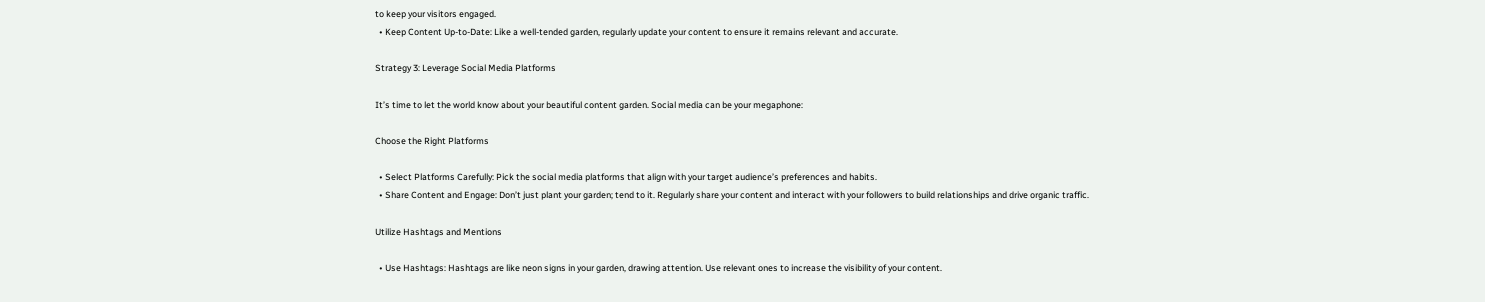to keep your visitors engaged.
  • Keep Content Up-to-Date: Like a well-tended garden, regularly update your content to ensure it remains relevant and accurate.

Strategy 3: Leverage Social Media Platforms

It’s time to let the world know about your beautiful content garden. Social media can be your megaphone:

Choose the Right Platforms

  • Select Platforms Carefully: Pick the social media platforms that align with your target audience’s preferences and habits.
  • Share Content and Engage: Don’t just plant your garden; tend to it. Regularly share your content and interact with your followers to build relationships and drive organic traffic.

Utilize Hashtags and Mentions

  • Use Hashtags: Hashtags are like neon signs in your garden, drawing attention. Use relevant ones to increase the visibility of your content.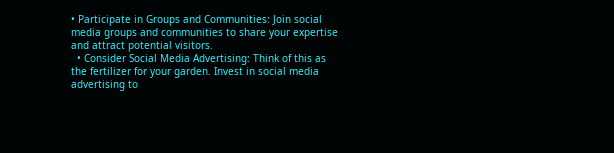• Participate in Groups and Communities: Join social media groups and communities to share your expertise and attract potential visitors.
  • Consider Social Media Advertising: Think of this as the fertilizer for your garden. Invest in social media advertising to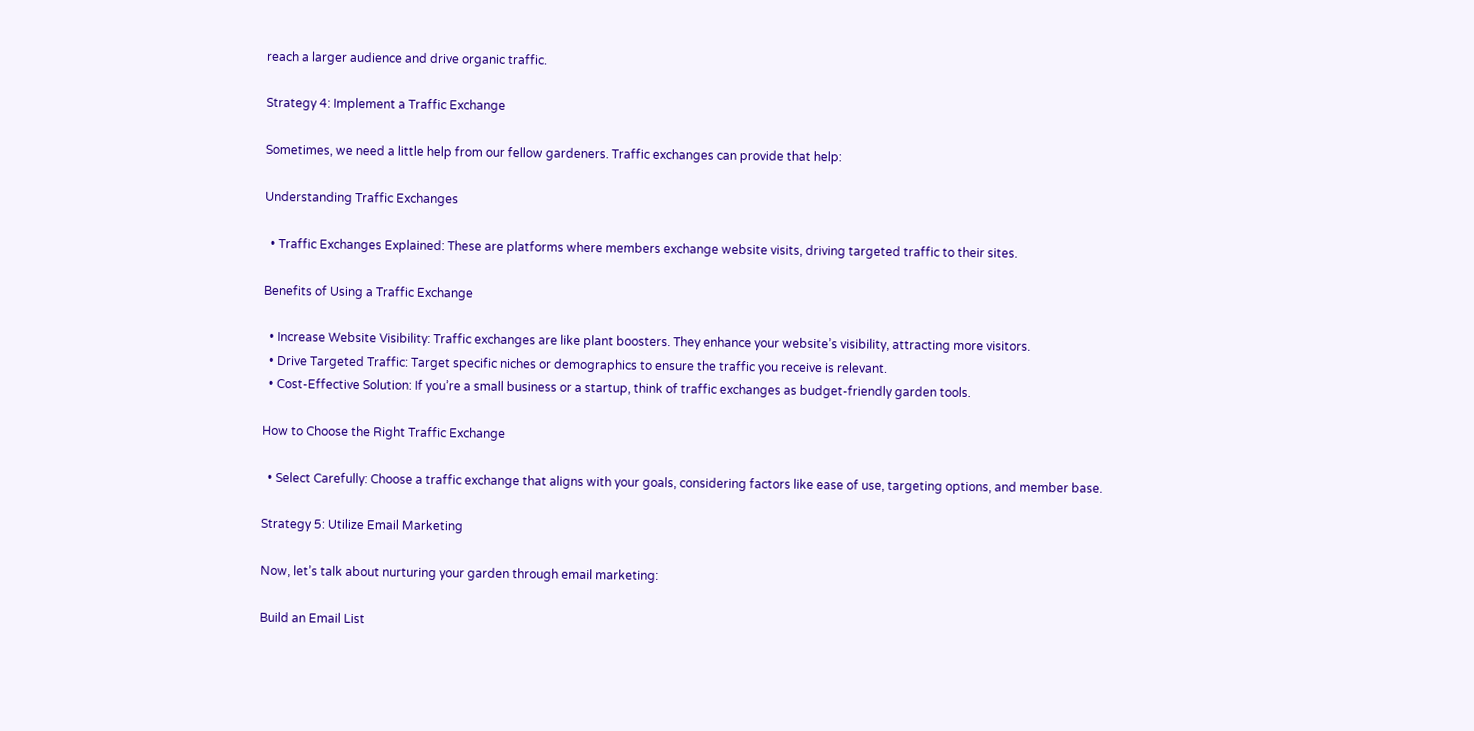reach a larger audience and drive organic traffic.

Strategy 4: Implement a Traffic Exchange

Sometimes, we need a little help from our fellow gardeners. Traffic exchanges can provide that help:

Understanding Traffic Exchanges

  • Traffic Exchanges Explained: These are platforms where members exchange website visits, driving targeted traffic to their sites.

Benefits of Using a Traffic Exchange

  • Increase Website Visibility: Traffic exchanges are like plant boosters. They enhance your website’s visibility, attracting more visitors.
  • Drive Targeted Traffic: Target specific niches or demographics to ensure the traffic you receive is relevant.
  • Cost-Effective Solution: If you’re a small business or a startup, think of traffic exchanges as budget-friendly garden tools.

How to Choose the Right Traffic Exchange

  • Select Carefully: Choose a traffic exchange that aligns with your goals, considering factors like ease of use, targeting options, and member base.

Strategy 5: Utilize Email Marketing

Now, let’s talk about nurturing your garden through email marketing:

Build an Email List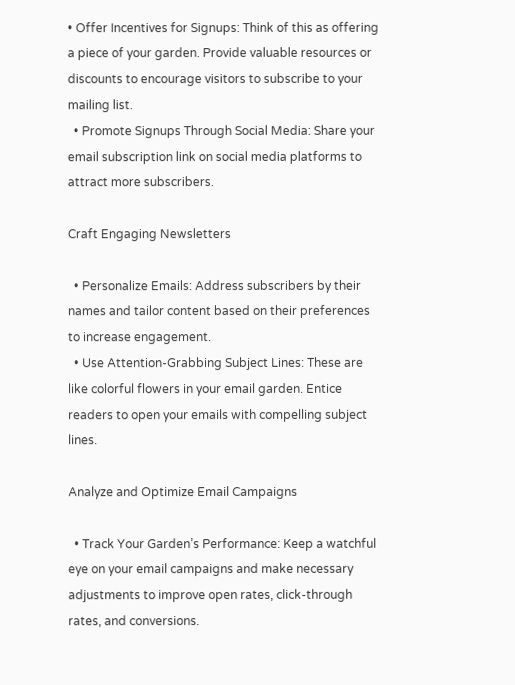• Offer Incentives for Signups: Think of this as offering a piece of your garden. Provide valuable resources or discounts to encourage visitors to subscribe to your mailing list.
  • Promote Signups Through Social Media: Share your email subscription link on social media platforms to attract more subscribers.

Craft Engaging Newsletters

  • Personalize Emails: Address subscribers by their names and tailor content based on their preferences to increase engagement.
  • Use Attention-Grabbing Subject Lines: These are like colorful flowers in your email garden. Entice readers to open your emails with compelling subject lines.

Analyze and Optimize Email Campaigns

  • Track Your Garden’s Performance: Keep a watchful eye on your email campaigns and make necessary adjustments to improve open rates, click-through rates, and conversions.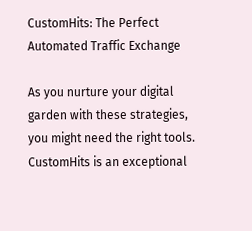CustomHits: The Perfect Automated Traffic Exchange

As you nurture your digital garden with these strategies, you might need the right tools. CustomHits is an exceptional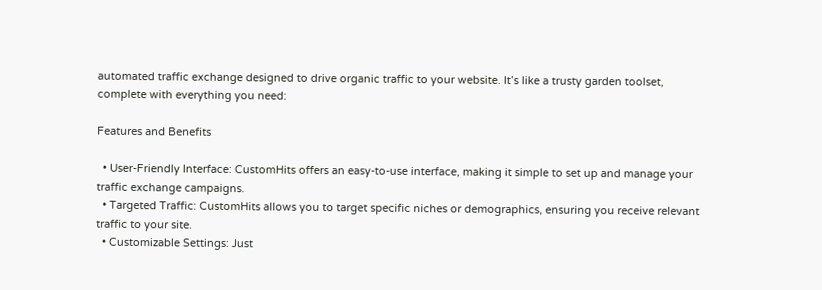automated traffic exchange designed to drive organic traffic to your website. It’s like a trusty garden toolset, complete with everything you need:

Features and Benefits

  • User-Friendly Interface: CustomHits offers an easy-to-use interface, making it simple to set up and manage your traffic exchange campaigns.
  • Targeted Traffic: CustomHits allows you to target specific niches or demographics, ensuring you receive relevant traffic to your site.
  • Customizable Settings: Just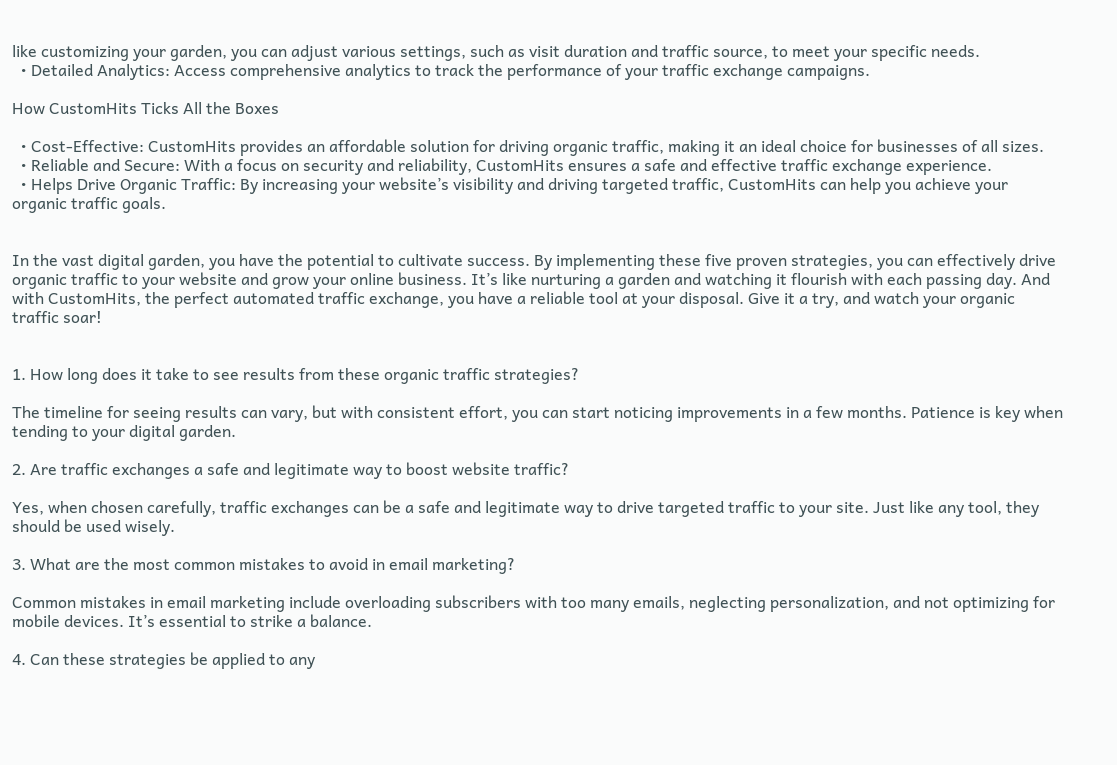like customizing your garden, you can adjust various settings, such as visit duration and traffic source, to meet your specific needs.
  • Detailed Analytics: Access comprehensive analytics to track the performance of your traffic exchange campaigns.

How CustomHits Ticks All the Boxes

  • Cost-Effective: CustomHits provides an affordable solution for driving organic traffic, making it an ideal choice for businesses of all sizes.
  • Reliable and Secure: With a focus on security and reliability, CustomHits ensures a safe and effective traffic exchange experience.
  • Helps Drive Organic Traffic: By increasing your website’s visibility and driving targeted traffic, CustomHits can help you achieve your organic traffic goals.


In the vast digital garden, you have the potential to cultivate success. By implementing these five proven strategies, you can effectively drive organic traffic to your website and grow your online business. It’s like nurturing a garden and watching it flourish with each passing day. And with CustomHits, the perfect automated traffic exchange, you have a reliable tool at your disposal. Give it a try, and watch your organic traffic soar!


1. How long does it take to see results from these organic traffic strategies?

The timeline for seeing results can vary, but with consistent effort, you can start noticing improvements in a few months. Patience is key when tending to your digital garden.

2. Are traffic exchanges a safe and legitimate way to boost website traffic?

Yes, when chosen carefully, traffic exchanges can be a safe and legitimate way to drive targeted traffic to your site. Just like any tool, they should be used wisely.

3. What are the most common mistakes to avoid in email marketing?

Common mistakes in email marketing include overloading subscribers with too many emails, neglecting personalization, and not optimizing for mobile devices. It’s essential to strike a balance.

4. Can these strategies be applied to any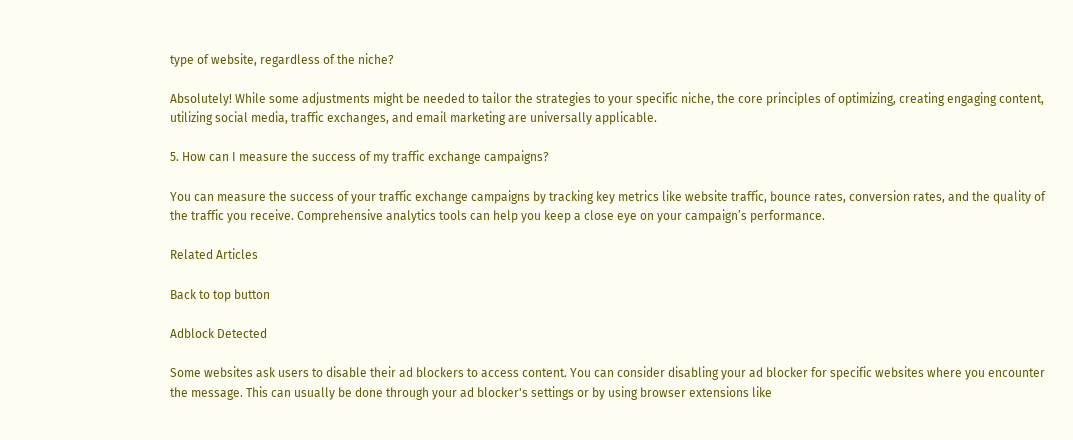type of website, regardless of the niche?

Absolutely! While some adjustments might be needed to tailor the strategies to your specific niche, the core principles of optimizing, creating engaging content, utilizing social media, traffic exchanges, and email marketing are universally applicable.

5. How can I measure the success of my traffic exchange campaigns?

You can measure the success of your traffic exchange campaigns by tracking key metrics like website traffic, bounce rates, conversion rates, and the quality of the traffic you receive. Comprehensive analytics tools can help you keep a close eye on your campaign’s performance.

Related Articles

Back to top button

Adblock Detected

Some websites ask users to disable their ad blockers to access content. You can consider disabling your ad blocker for specific websites where you encounter the message. This can usually be done through your ad blocker's settings or by using browser extensions like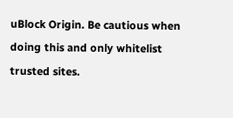uBlock Origin. Be cautious when doing this and only whitelist trusted sites.